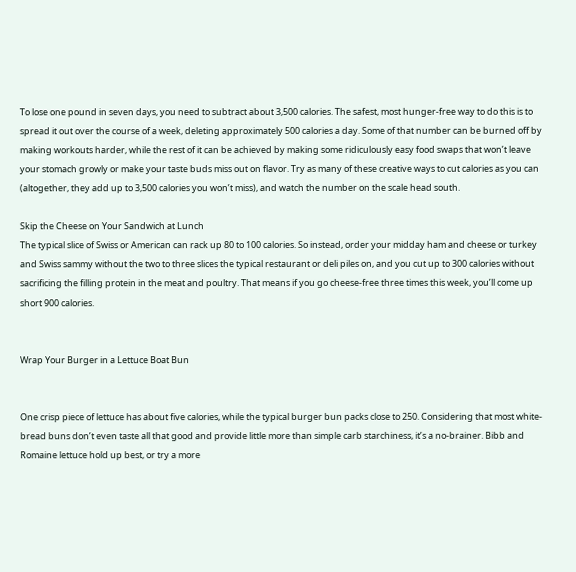To lose one pound in seven days, you need to subtract about 3,500 calories. The safest, most hunger-free way to do this is to spread it out over the course of a week, deleting approximately 500 calories a day. Some of that number can be burned off by making workouts harder, while the rest of it can be achieved by making some ridiculously easy food swaps that won’t leave your stomach growly or make your taste buds miss out on flavor. Try as many of these creative ways to cut calories as you can (altogether, they add up to 3,500 calories you won’t miss), and watch the number on the scale head south.

Skip the Cheese on Your Sandwich at Lunch
The typical slice of Swiss or American can rack up 80 to 100 calories. So instead, order your midday ham and cheese or turkey and Swiss sammy without the two to three slices the typical restaurant or deli piles on, and you cut up to 300 calories without sacrificing the filling protein in the meat and poultry. That means if you go cheese-free three times this week, you’ll come up short 900 calories.


Wrap Your Burger in a Lettuce Boat Bun


One crisp piece of lettuce has about five calories, while the typical burger bun packs close to 250. Considering that most white-bread buns don’t even taste all that good and provide little more than simple carb starchiness, it’s a no-brainer. Bibb and Romaine lettuce hold up best, or try a more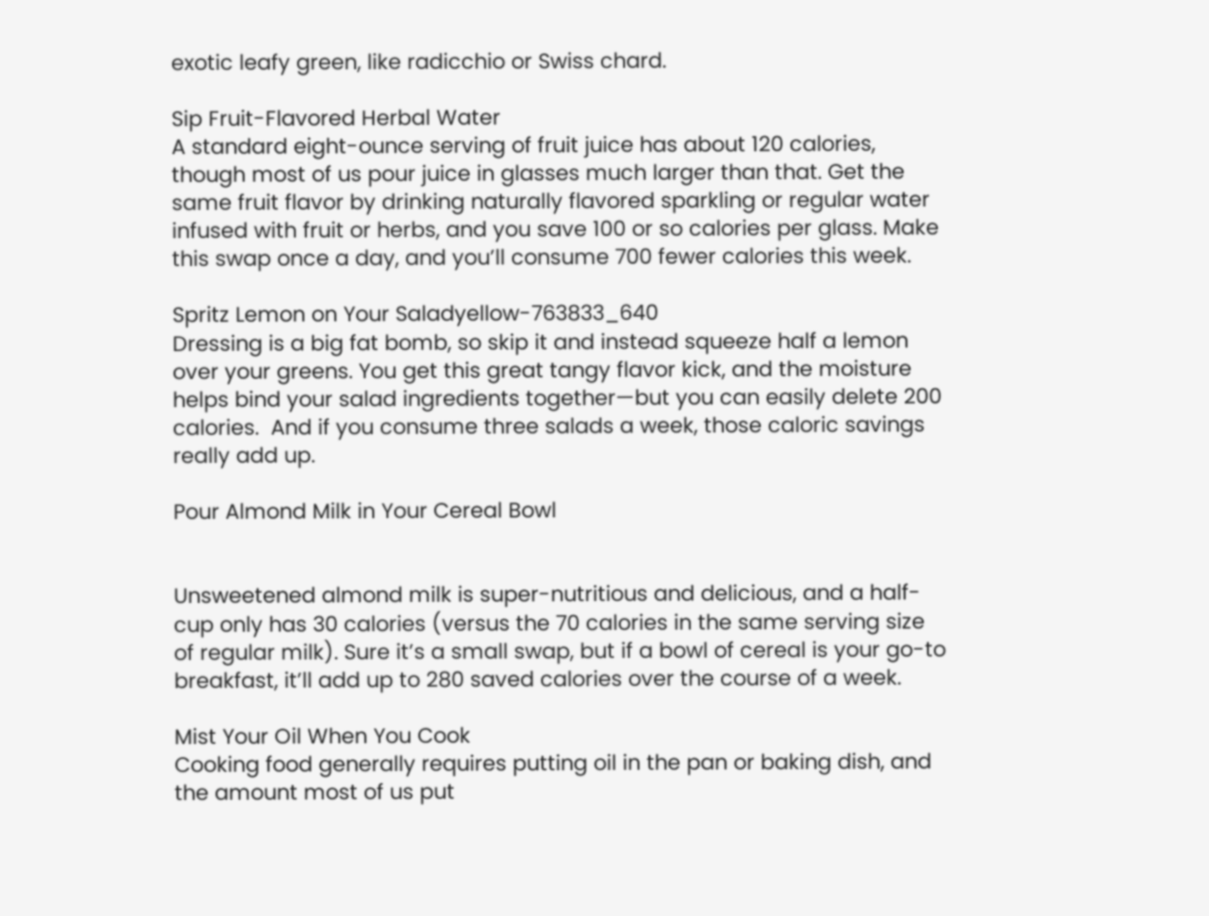exotic leafy green, like radicchio or Swiss chard.

Sip Fruit-Flavored Herbal Water
A standard eight-ounce serving of fruit juice has about 120 calories, though most of us pour juice in glasses much larger than that. Get the same fruit flavor by drinking naturally flavored sparkling or regular water infused with fruit or herbs, and you save 100 or so calories per glass. Make this swap once a day, and you’ll consume 700 fewer calories this week.

Spritz Lemon on Your Saladyellow-763833_640
Dressing is a big fat bomb, so skip it and instead squeeze half a lemon over your greens. You get this great tangy flavor kick, and the moisture helps bind your salad ingredients together—but you can easily delete 200 calories.  And if you consume three salads a week, those caloric savings really add up.

Pour Almond Milk in Your Cereal Bowl


Unsweetened almond milk is super-nutritious and delicious, and a half-cup only has 30 calories (versus the 70 calories in the same serving size of regular milk). Sure it’s a small swap, but if a bowl of cereal is your go-to breakfast, it’ll add up to 280 saved calories over the course of a week.

Mist Your Oil When You Cook
Cooking food generally requires putting oil in the pan or baking dish, and the amount most of us put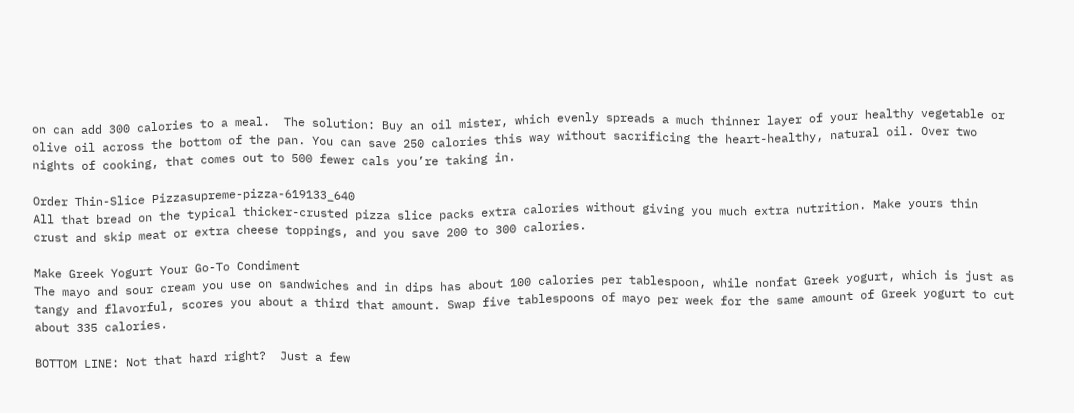on can add 300 calories to a meal.  The solution: Buy an oil mister, which evenly spreads a much thinner layer of your healthy vegetable or olive oil across the bottom of the pan. You can save 250 calories this way without sacrificing the heart-healthy, natural oil. Over two nights of cooking, that comes out to 500 fewer cals you’re taking in.

Order Thin-Slice Pizzasupreme-pizza-619133_640
All that bread on the typical thicker-crusted pizza slice packs extra calories without giving you much extra nutrition. Make yours thin crust and skip meat or extra cheese toppings, and you save 200 to 300 calories.

Make Greek Yogurt Your Go-To Condiment
The mayo and sour cream you use on sandwiches and in dips has about 100 calories per tablespoon, while nonfat Greek yogurt, which is just as tangy and flavorful, scores you about a third that amount. Swap five tablespoons of mayo per week for the same amount of Greek yogurt to cut about 335 calories.

BOTTOM LINE: Not that hard right?  Just a few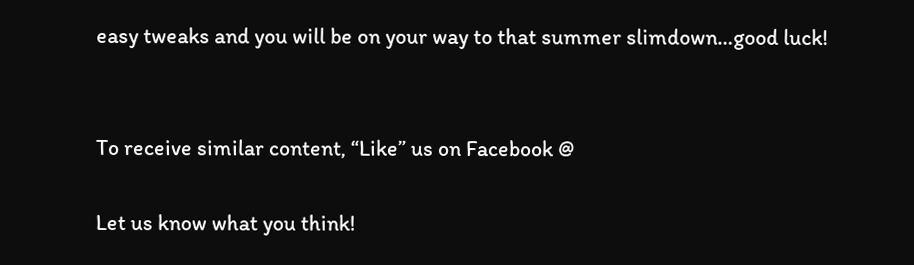easy tweaks and you will be on your way to that summer slimdown…good luck!


To receive similar content, “Like” us on Facebook @

Let us know what you think!